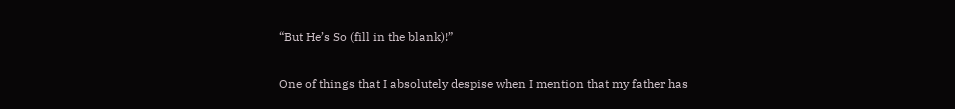“But He’s So (fill in the blank)!”

One of things that I absolutely despise when I mention that my father has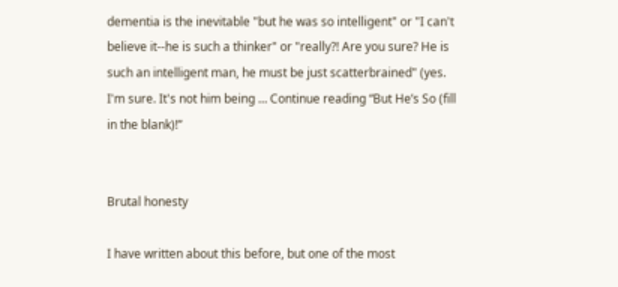dementia is the inevitable "but he was so intelligent" or "I can't believe it--he is such a thinker" or "really?! Are you sure? He is such an intelligent man, he must be just scatterbrained" (yes. I'm sure. It's not him being … Continue reading “But He’s So (fill in the blank)!”


Brutal honesty

I have written about this before, but one of the most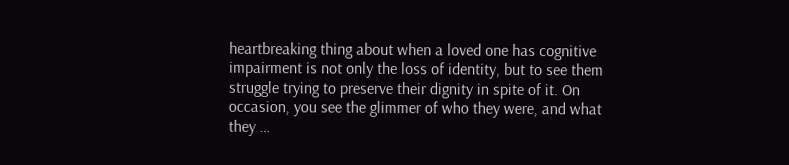heartbreaking thing about when a loved one has cognitive impairment is not only the loss of identity, but to see them struggle trying to preserve their dignity in spite of it. On occasion, you see the glimmer of who they were, and what they …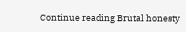Continue reading Brutal honesty